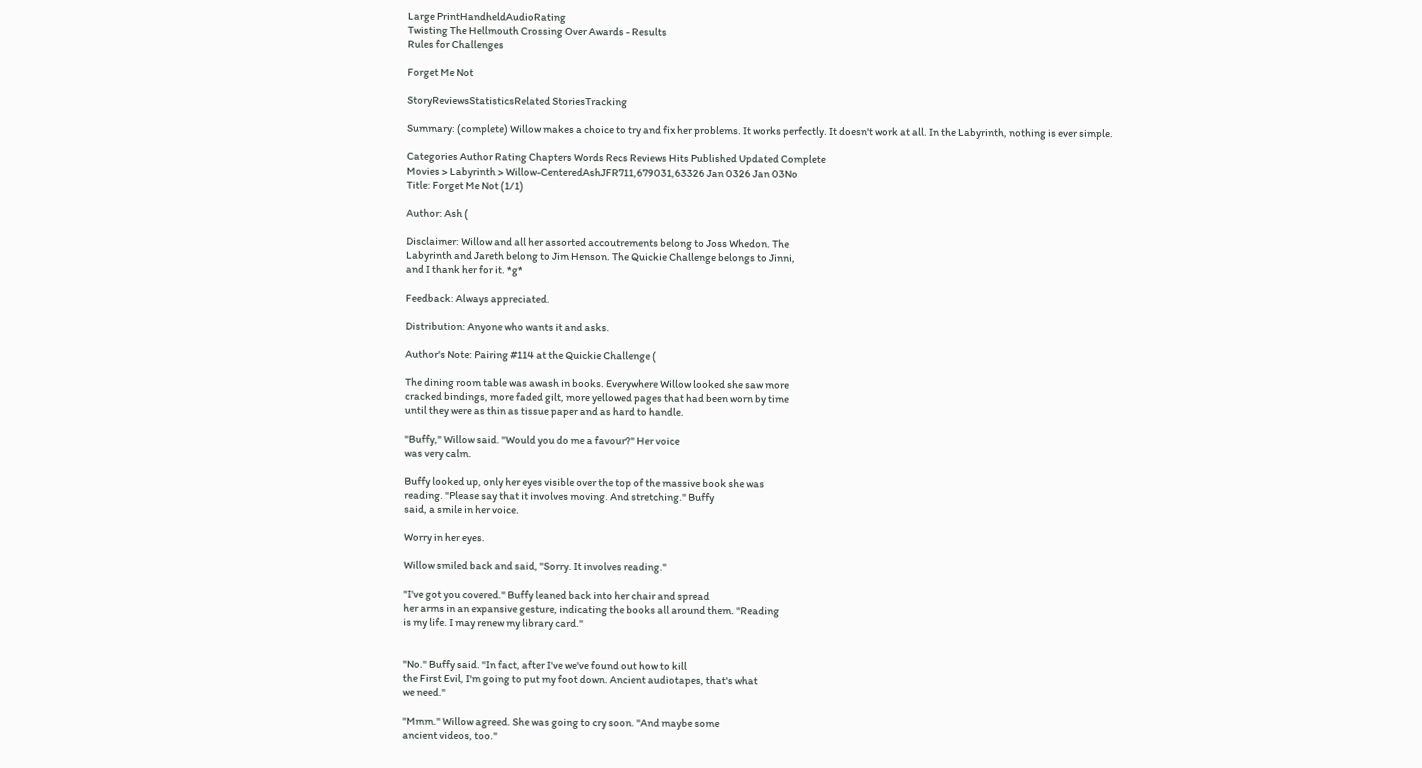Large PrintHandheldAudioRating
Twisting The Hellmouth Crossing Over Awards - Results
Rules for Challenges

Forget Me Not

StoryReviewsStatisticsRelated StoriesTracking

Summary: (complete) Willow makes a choice to try and fix her problems. It works perfectly. It doesn't work at all. In the Labyrinth, nothing is ever simple.

Categories Author Rating Chapters Words Recs Reviews Hits Published Updated Complete
Movies > Labyrinth > Willow-CenteredAshJFR711,679031,63326 Jan 0326 Jan 03No
Title: Forget Me Not (1/1)

Author: Ash (

Disclaimer: Willow and all her assorted accoutrements belong to Joss Whedon. The
Labyrinth and Jareth belong to Jim Henson. The Quickie Challenge belongs to Jinni,
and I thank her for it. *g*

Feedback: Always appreciated.

Distribution: Anyone who wants it and asks.

Author's Note: Pairing #114 at the Quickie Challenge (

The dining room table was awash in books. Everywhere Willow looked she saw more
cracked bindings, more faded gilt, more yellowed pages that had been worn by time
until they were as thin as tissue paper and as hard to handle.

"Buffy," Willow said. "Would you do me a favour?" Her voice
was very calm.

Buffy looked up, only her eyes visible over the top of the massive book she was
reading. "Please say that it involves moving. And stretching." Buffy
said, a smile in her voice.

Worry in her eyes.

Willow smiled back and said, "Sorry. It involves reading."

"I've got you covered." Buffy leaned back into her chair and spread
her arms in an expansive gesture, indicating the books all around them. "Reading
is my life. I may renew my library card."


"No." Buffy said. "In fact, after I've we've found out how to kill
the First Evil, I'm going to put my foot down. Ancient audiotapes, that's what
we need."

"Mmm." Willow agreed. She was going to cry soon. "And maybe some
ancient videos, too."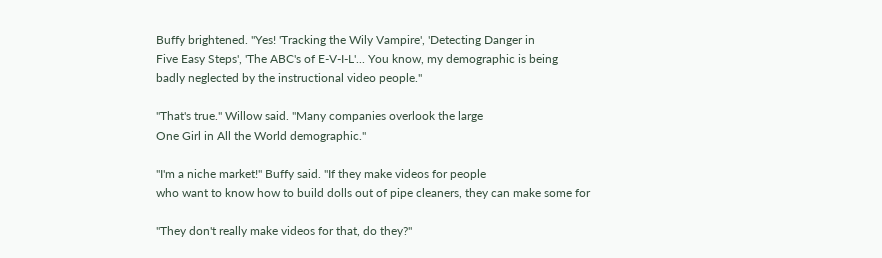Buffy brightened. "Yes! 'Tracking the Wily Vampire', 'Detecting Danger in
Five Easy Steps', 'The ABC's of E-V-I-L'... You know, my demographic is being
badly neglected by the instructional video people."

"That's true." Willow said. "Many companies overlook the large
One Girl in All the World demographic."

"I'm a niche market!" Buffy said. "If they make videos for people
who want to know how to build dolls out of pipe cleaners, they can make some for

"They don't really make videos for that, do they?"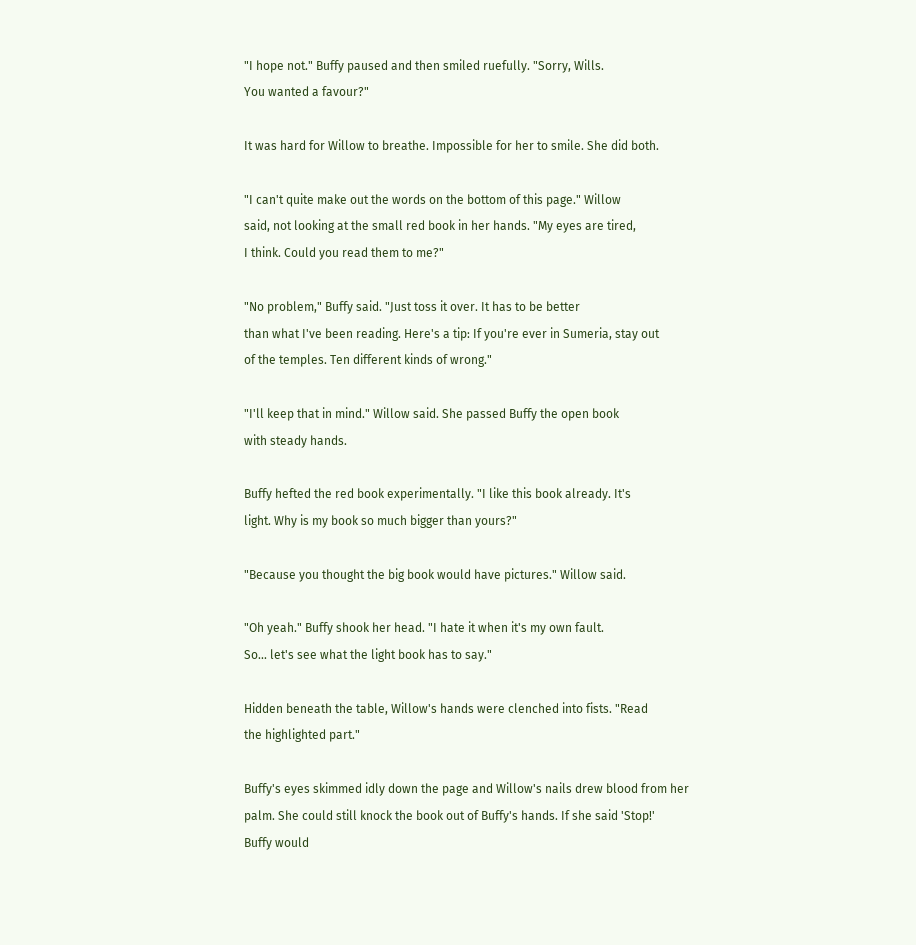"I hope not." Buffy paused and then smiled ruefully. "Sorry, Wills.
You wanted a favour?"

It was hard for Willow to breathe. Impossible for her to smile. She did both.

"I can't quite make out the words on the bottom of this page." Willow
said, not looking at the small red book in her hands. "My eyes are tired,
I think. Could you read them to me?"

"No problem," Buffy said. "Just toss it over. It has to be better
than what I've been reading. Here's a tip: If you're ever in Sumeria, stay out
of the temples. Ten different kinds of wrong."

"I'll keep that in mind." Willow said. She passed Buffy the open book
with steady hands.

Buffy hefted the red book experimentally. "I like this book already. It's
light. Why is my book so much bigger than yours?"

"Because you thought the big book would have pictures." Willow said.

"Oh yeah." Buffy shook her head. "I hate it when it's my own fault.
So... let's see what the light book has to say."

Hidden beneath the table, Willow's hands were clenched into fists. "Read
the highlighted part."

Buffy's eyes skimmed idly down the page and Willow's nails drew blood from her
palm. She could still knock the book out of Buffy's hands. If she said 'Stop!'
Buffy would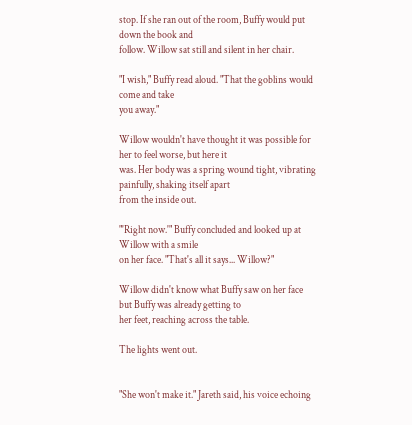stop. If she ran out of the room, Buffy would put down the book and
follow. Willow sat still and silent in her chair.

"I wish," Buffy read aloud. "That the goblins would come and take
you away."

Willow wouldn't have thought it was possible for her to feel worse, but here it
was. Her body was a spring wound tight, vibrating painfully, shaking itself apart
from the inside out.

"'Right now.'" Buffy concluded and looked up at Willow with a smile
on her face. "That's all it says... Willow?"

Willow didn't know what Buffy saw on her face but Buffy was already getting to
her feet, reaching across the table.

The lights went out.


"She won't make it." Jareth said, his voice echoing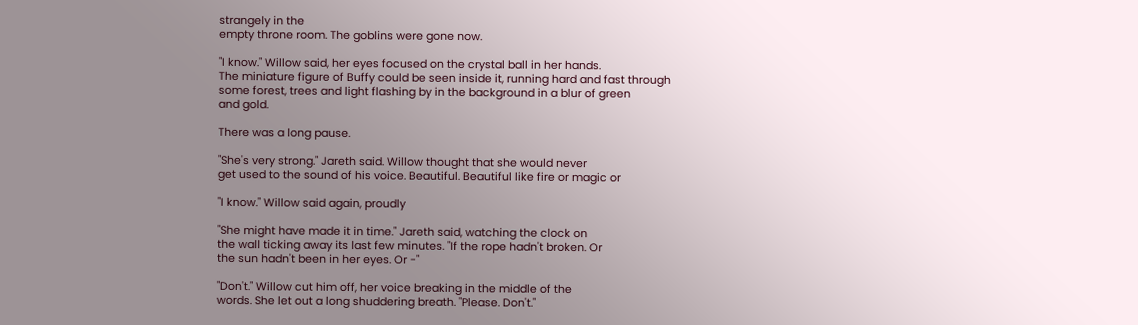strangely in the
empty throne room. The goblins were gone now.

"I know." Willow said, her eyes focused on the crystal ball in her hands.
The miniature figure of Buffy could be seen inside it, running hard and fast through
some forest, trees and light flashing by in the background in a blur of green
and gold.

There was a long pause.

"She's very strong." Jareth said. Willow thought that she would never
get used to the sound of his voice. Beautiful. Beautiful like fire or magic or

"I know." Willow said again, proudly

"She might have made it in time." Jareth said, watching the clock on
the wall ticking away its last few minutes. "If the rope hadn't broken. Or
the sun hadn't been in her eyes. Or -"

"Don't." Willow cut him off, her voice breaking in the middle of the
words. She let out a long shuddering breath. "Please. Don't."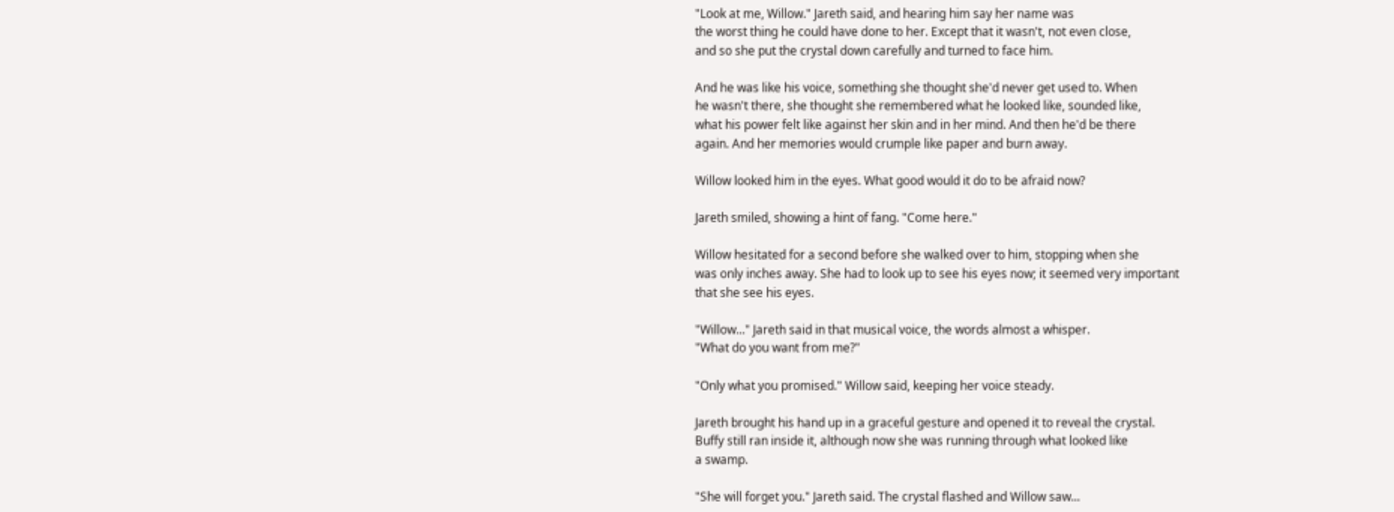"Look at me, Willow." Jareth said, and hearing him say her name was
the worst thing he could have done to her. Except that it wasn't, not even close,
and so she put the crystal down carefully and turned to face him.

And he was like his voice, something she thought she'd never get used to. When
he wasn't there, she thought she remembered what he looked like, sounded like,
what his power felt like against her skin and in her mind. And then he'd be there
again. And her memories would crumple like paper and burn away.

Willow looked him in the eyes. What good would it do to be afraid now?

Jareth smiled, showing a hint of fang. "Come here."

Willow hesitated for a second before she walked over to him, stopping when she
was only inches away. She had to look up to see his eyes now; it seemed very important
that she see his eyes.

"Willow..." Jareth said in that musical voice, the words almost a whisper.
"What do you want from me?"

"Only what you promised." Willow said, keeping her voice steady.

Jareth brought his hand up in a graceful gesture and opened it to reveal the crystal.
Buffy still ran inside it, although now she was running through what looked like
a swamp.

"She will forget you." Jareth said. The crystal flashed and Willow saw...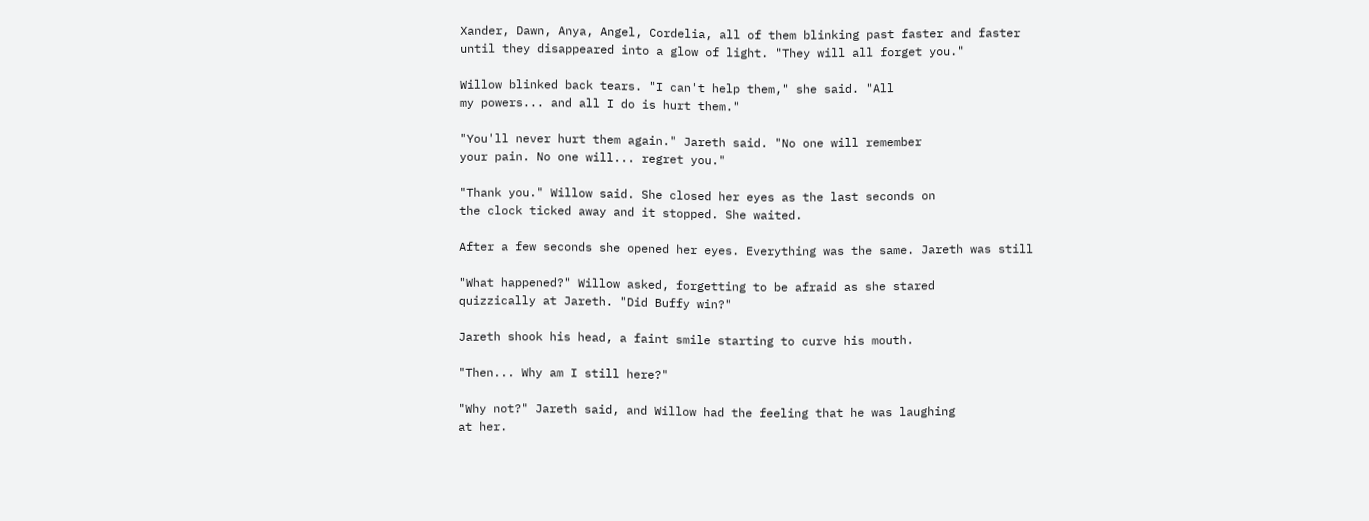Xander, Dawn, Anya, Angel, Cordelia, all of them blinking past faster and faster
until they disappeared into a glow of light. "They will all forget you."

Willow blinked back tears. "I can't help them," she said. "All
my powers... and all I do is hurt them."

"You'll never hurt them again." Jareth said. "No one will remember
your pain. No one will... regret you."

"Thank you." Willow said. She closed her eyes as the last seconds on
the clock ticked away and it stopped. She waited.

After a few seconds she opened her eyes. Everything was the same. Jareth was still

"What happened?" Willow asked, forgetting to be afraid as she stared
quizzically at Jareth. "Did Buffy win?"

Jareth shook his head, a faint smile starting to curve his mouth.

"Then... Why am I still here?"

"Why not?" Jareth said, and Willow had the feeling that he was laughing
at her.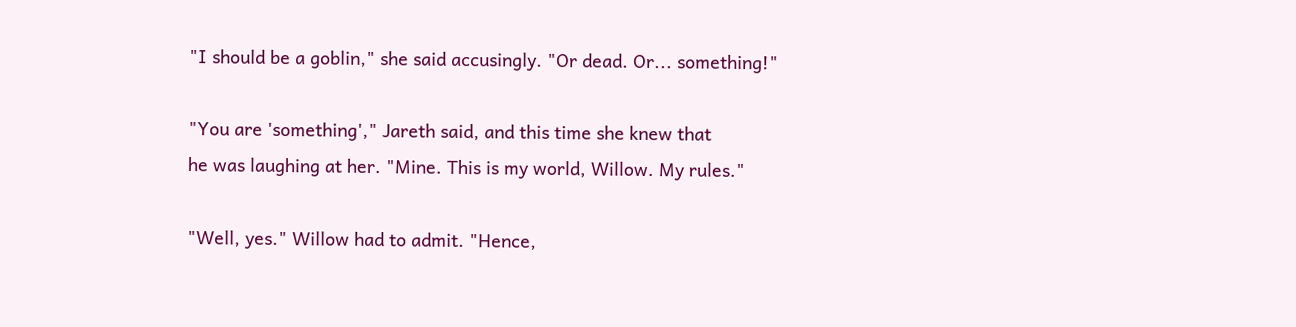"I should be a goblin," she said accusingly. "Or dead. Or... something!"

"You are 'something'," Jareth said, and this time she knew that
he was laughing at her. "Mine. This is my world, Willow. My rules."

"Well, yes." Willow had to admit. "Hence,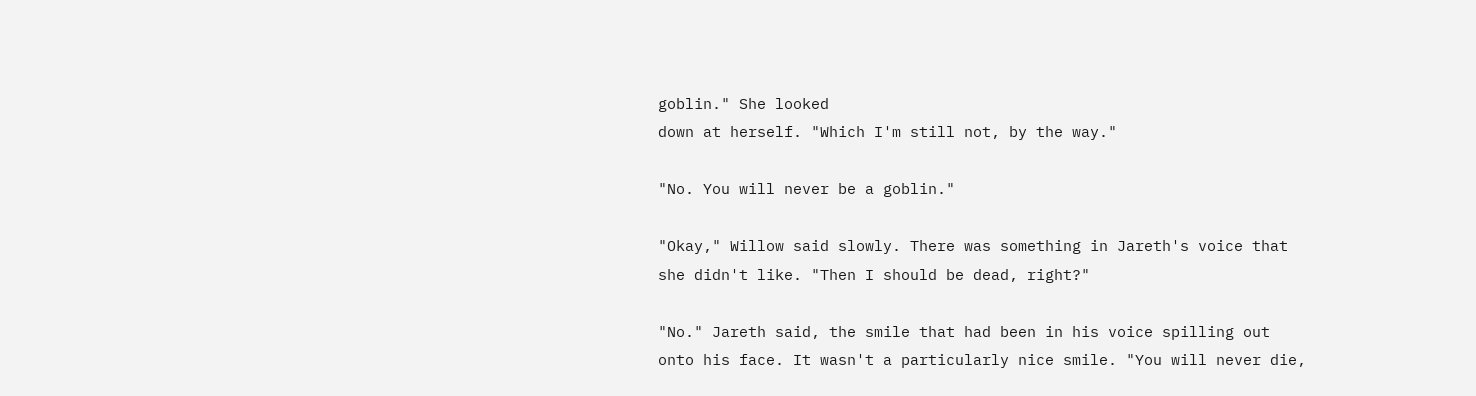goblin." She looked
down at herself. "Which I'm still not, by the way."

"No. You will never be a goblin."

"Okay," Willow said slowly. There was something in Jareth's voice that
she didn't like. "Then I should be dead, right?"

"No." Jareth said, the smile that had been in his voice spilling out
onto his face. It wasn't a particularly nice smile. "You will never die,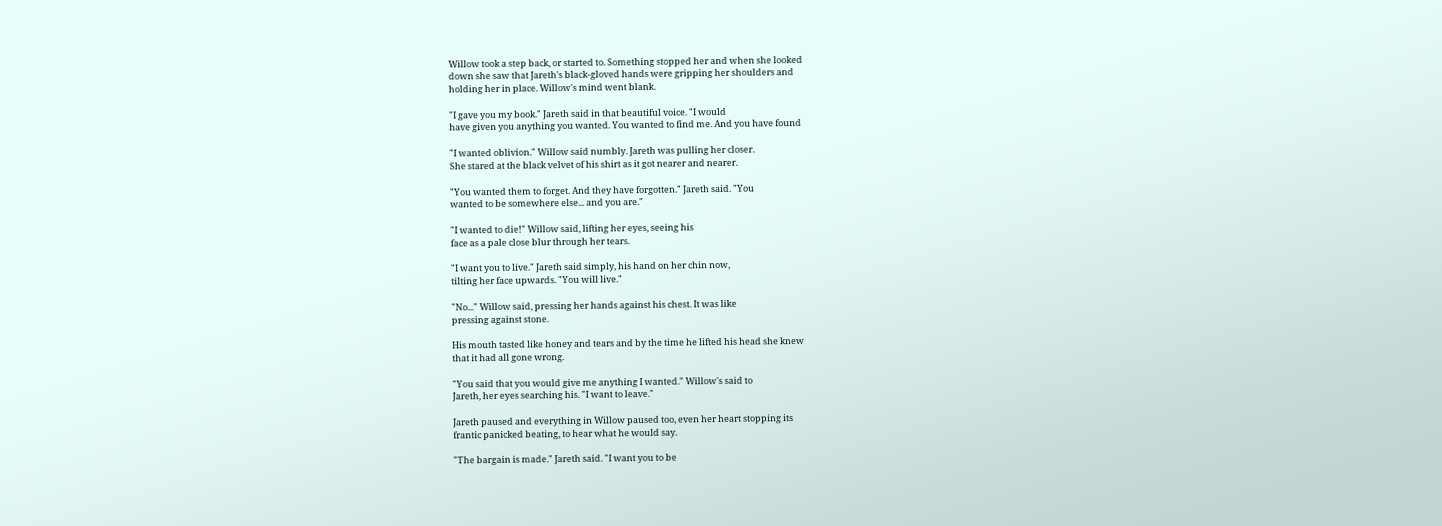Willow took a step back, or started to. Something stopped her and when she looked
down she saw that Jareth's black-gloved hands were gripping her shoulders and
holding her in place. Willow's mind went blank.

"I gave you my book." Jareth said in that beautiful voice. "I would
have given you anything you wanted. You wanted to find me. And you have found

"I wanted oblivion." Willow said numbly. Jareth was pulling her closer.
She stared at the black velvet of his shirt as it got nearer and nearer.

"You wanted them to forget. And they have forgotten." Jareth said. "You
wanted to be somewhere else... and you are."

"I wanted to die!" Willow said, lifting her eyes, seeing his
face as a pale close blur through her tears.

"I want you to live." Jareth said simply, his hand on her chin now,
tilting her face upwards. "You will live."

"No..." Willow said, pressing her hands against his chest. It was like
pressing against stone.

His mouth tasted like honey and tears and by the time he lifted his head she knew
that it had all gone wrong.

"You said that you would give me anything I wanted." Willow's said to
Jareth, her eyes searching his. "I want to leave."

Jareth paused and everything in Willow paused too, even her heart stopping its
frantic panicked beating, to hear what he would say.

"The bargain is made." Jareth said. "I want you to be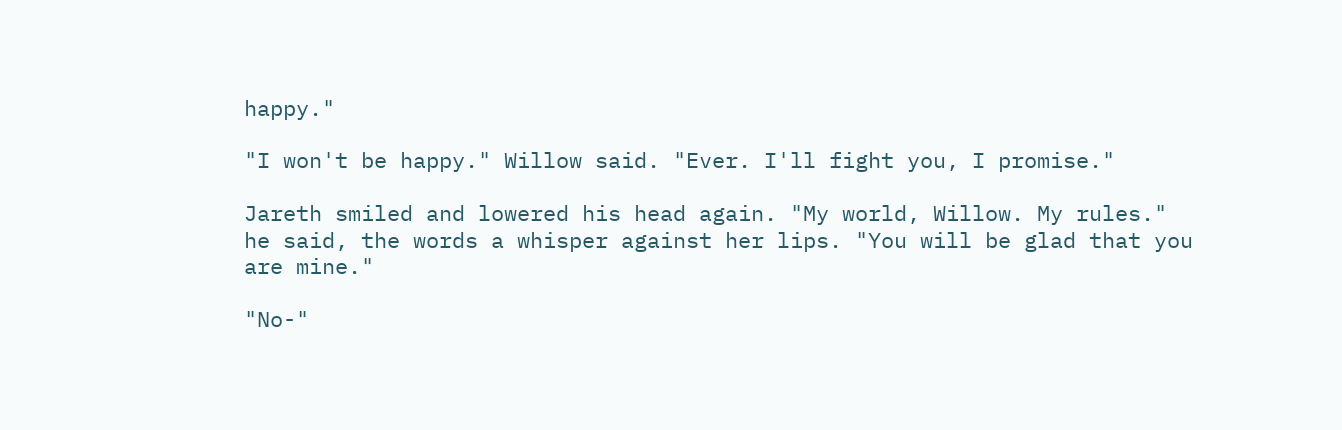happy."

"I won't be happy." Willow said. "Ever. I'll fight you, I promise."

Jareth smiled and lowered his head again. "My world, Willow. My rules."
he said, the words a whisper against her lips. "You will be glad that you
are mine."

"No-"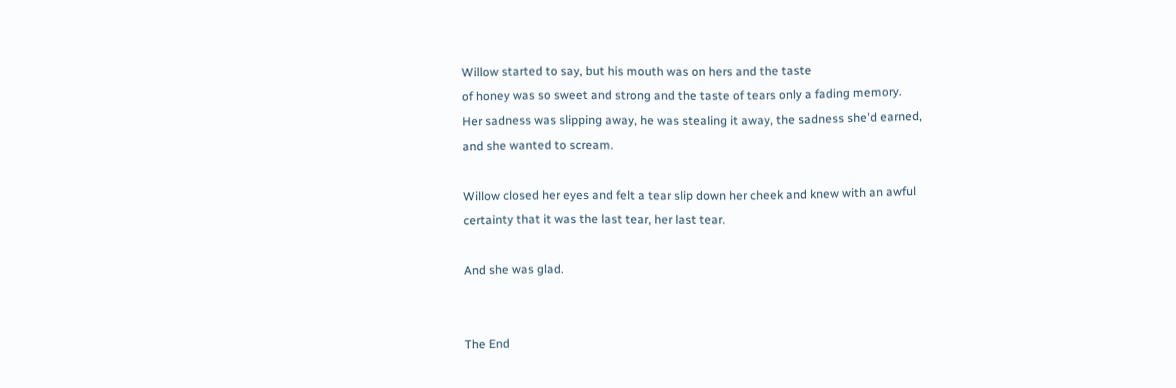Willow started to say, but his mouth was on hers and the taste
of honey was so sweet and strong and the taste of tears only a fading memory.
Her sadness was slipping away, he was stealing it away, the sadness she'd earned,
and she wanted to scream.

Willow closed her eyes and felt a tear slip down her cheek and knew with an awful
certainty that it was the last tear, her last tear.

And she was glad.


The End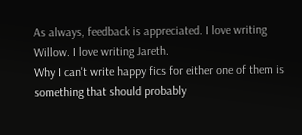As always, feedback is appreciated. I love writing Willow. I love writing Jareth.
Why I can't write happy fics for either one of them is something that should probably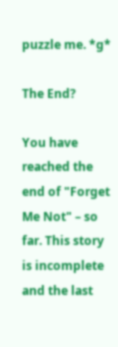puzzle me. *g*

The End?

You have reached the end of "Forget Me Not" – so far. This story is incomplete and the last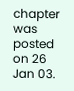chapter was posted on 26 Jan 03.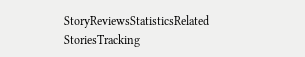StoryReviewsStatisticsRelated StoriesTracking